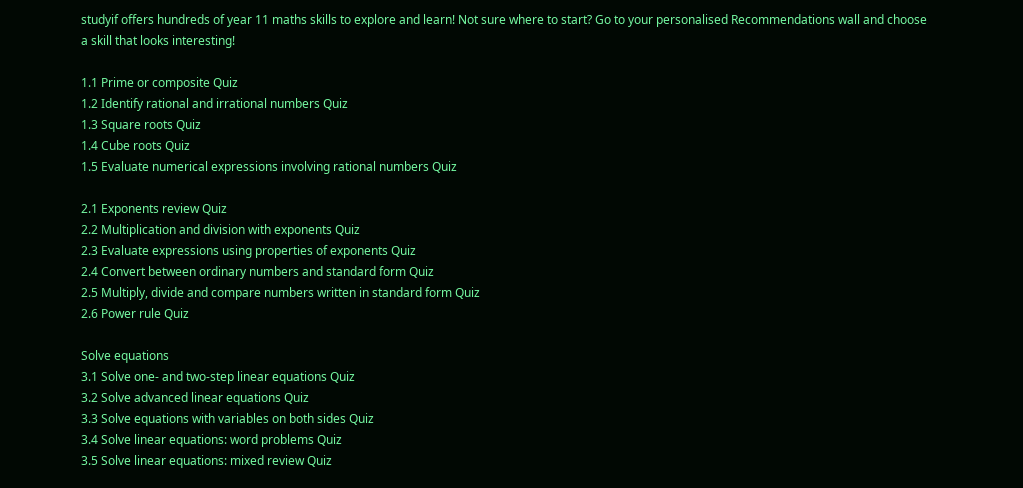studyif offers hundreds of year 11 maths skills to explore and learn! Not sure where to start? Go to your personalised Recommendations wall and choose a skill that looks interesting!

1.1 Prime or composite Quiz
1.2 Identify rational and irrational numbers Quiz
1.3 Square roots Quiz
1.4 Cube roots Quiz
1.5 Evaluate numerical expressions involving rational numbers Quiz

2.1 Exponents review Quiz
2.2 Multiplication and division with exponents Quiz
2.3 Evaluate expressions using properties of exponents Quiz
2.4 Convert between ordinary numbers and standard form Quiz
2.5 Multiply, divide and compare numbers written in standard form Quiz
2.6 Power rule Quiz

Solve equations
3.1 Solve one- and two-step linear equations Quiz
3.2 Solve advanced linear equations Quiz
3.3 Solve equations with variables on both sides Quiz
3.4 Solve linear equations: word problems Quiz
3.5 Solve linear equations: mixed review Quiz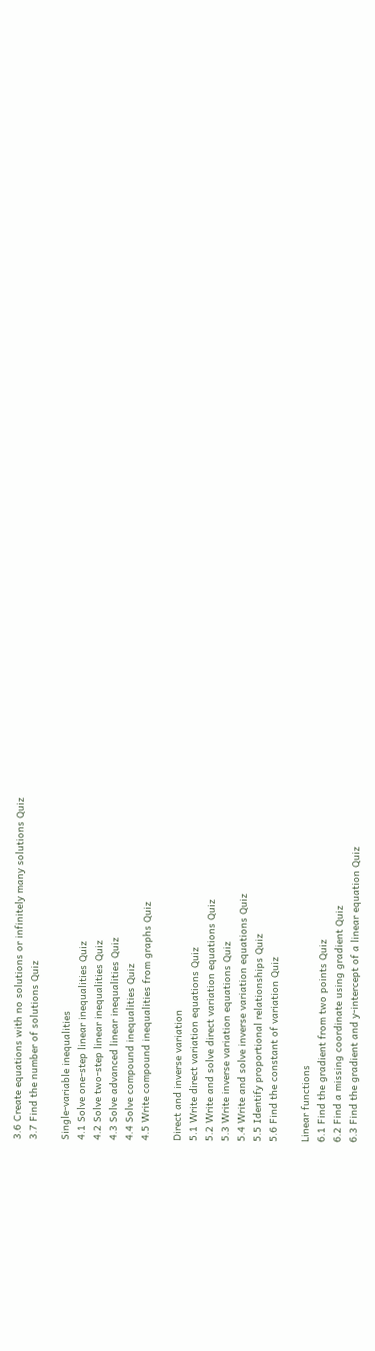3.6 Create equations with no solutions or infinitely many solutions Quiz
3.7 Find the number of solutions Quiz

Single-variable inequalities
4.1 Solve one-step linear inequalities Quiz
4.2 Solve two-step linear inequalities Quiz
4.3 Solve advanced linear inequalities Quiz
4.4 Solve compound inequalities Quiz
4.5 Write compound inequalities from graphs Quiz

Direct and inverse variation
5.1 Write direct variation equations Quiz
5.2 Write and solve direct variation equations Quiz
5.3 Write inverse variation equations Quiz
5.4 Write and solve inverse variation equations Quiz
5.5 Identify proportional relationships Quiz
5.6 Find the constant of variation Quiz

Linear functions
6.1 Find the gradient from two points Quiz
6.2 Find a missing coordinate using gradient Quiz
6.3 Find the gradient and y-intercept of a linear equation Quiz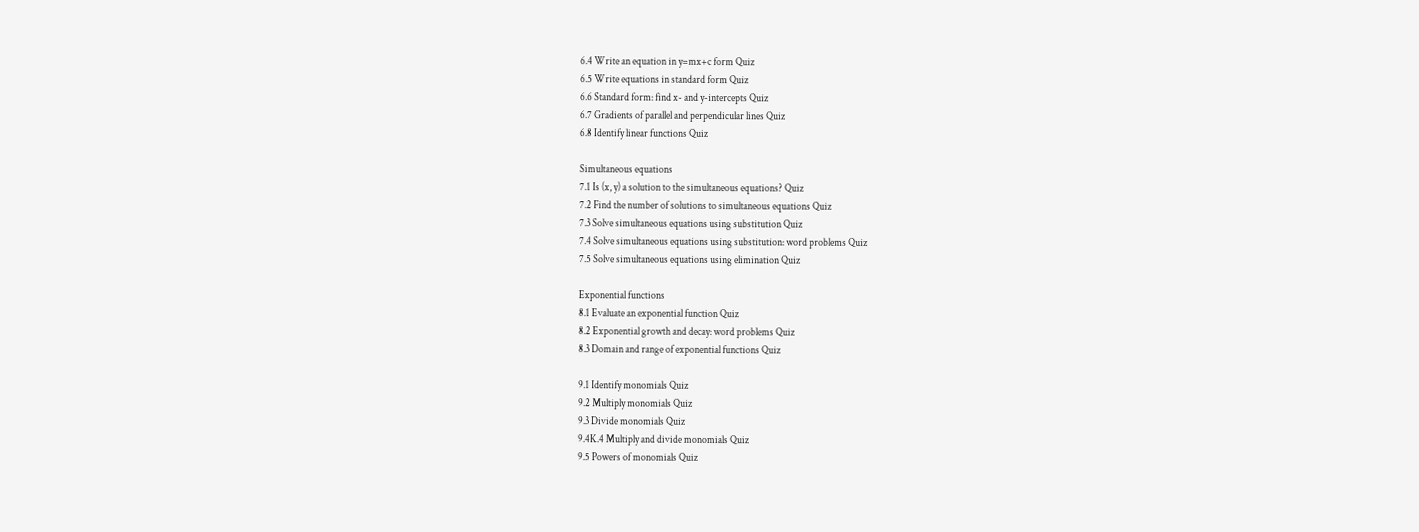6.4 Write an equation in y=mx+c form Quiz
6.5 Write equations in standard form Quiz
6.6 Standard form: find x- and y-intercepts Quiz
6.7 Gradients of parallel and perpendicular lines Quiz
6.8 Identify linear functions Quiz

Simultaneous equations
7.1 Is (x, y) a solution to the simultaneous equations? Quiz
7.2 Find the number of solutions to simultaneous equations Quiz
7.3 Solve simultaneous equations using substitution Quiz
7.4 Solve simultaneous equations using substitution: word problems Quiz
7.5 Solve simultaneous equations using elimination Quiz

Exponential functions
8.1 Evaluate an exponential function Quiz
8.2 Exponential growth and decay: word problems Quiz
8.3 Domain and range of exponential functions Quiz

9.1 Identify monomials Quiz
9.2 Multiply monomials Quiz
9.3 Divide monomials Quiz
9.4K.4 Multiply and divide monomials Quiz
9.5 Powers of monomials Quiz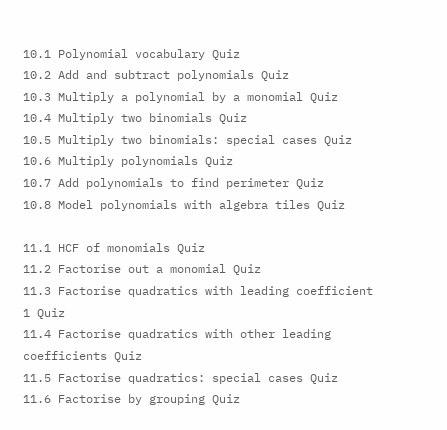10.1 Polynomial vocabulary Quiz
10.2 Add and subtract polynomials Quiz
10.3 Multiply a polynomial by a monomial Quiz
10.4 Multiply two binomials Quiz
10.5 Multiply two binomials: special cases Quiz
10.6 Multiply polynomials Quiz
10.7 Add polynomials to find perimeter Quiz
10.8 Model polynomials with algebra tiles Quiz

11.1 HCF of monomials Quiz
11.2 Factorise out a monomial Quiz
11.3 Factorise quadratics with leading coefficient 1 Quiz
11.4 Factorise quadratics with other leading coefficients Quiz
11.5 Factorise quadratics: special cases Quiz
11.6 Factorise by grouping Quiz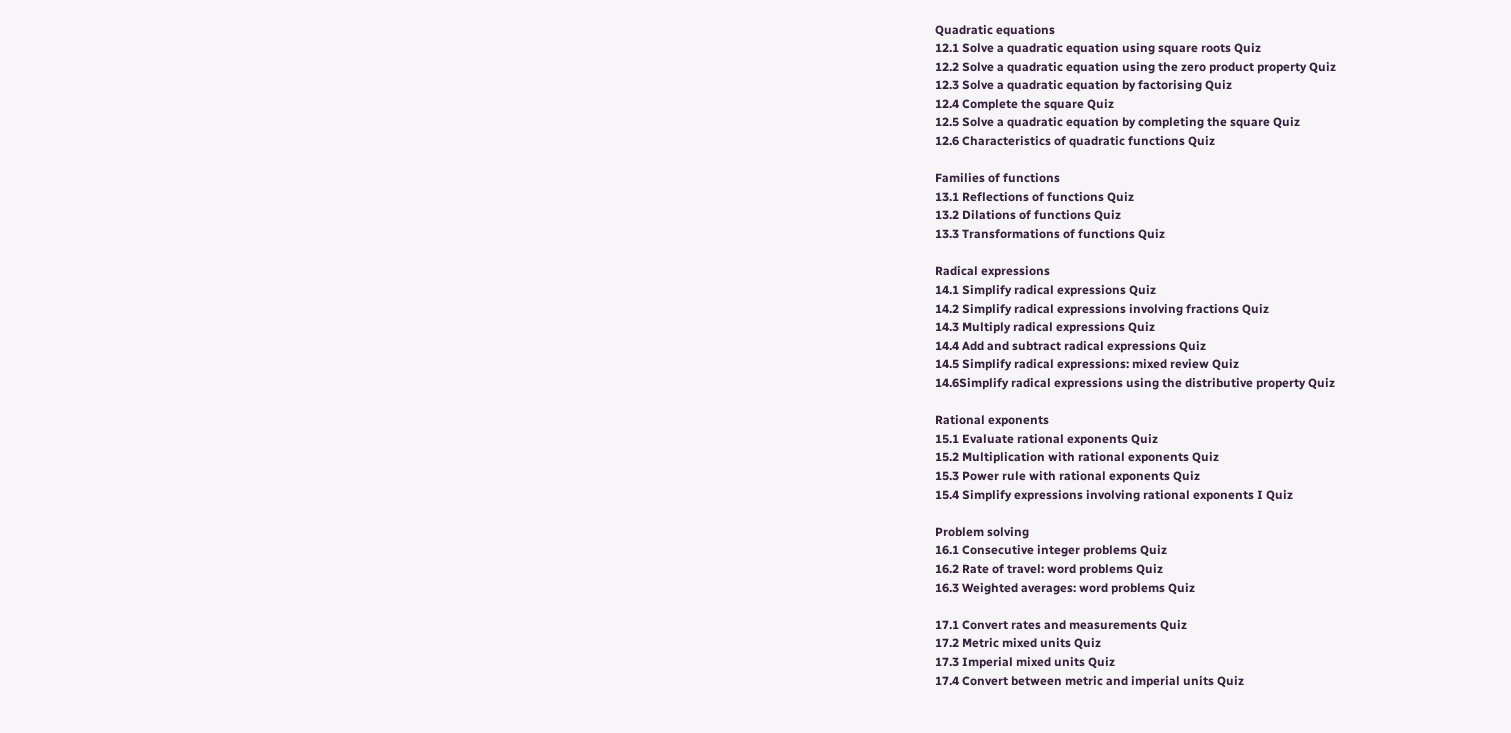Quadratic equations
12.1 Solve a quadratic equation using square roots Quiz
12.2 Solve a quadratic equation using the zero product property Quiz
12.3 Solve a quadratic equation by factorising Quiz
12.4 Complete the square Quiz
12.5 Solve a quadratic equation by completing the square Quiz
12.6 Characteristics of quadratic functions Quiz

Families of functions
13.1 Reflections of functions Quiz
13.2 Dilations of functions Quiz
13.3 Transformations of functions Quiz

Radical expressions
14.1 Simplify radical expressions Quiz
14.2 Simplify radical expressions involving fractions Quiz
14.3 Multiply radical expressions Quiz
14.4 Add and subtract radical expressions Quiz
14.5 Simplify radical expressions: mixed review Quiz
14.6Simplify radical expressions using the distributive property Quiz

Rational exponents
15.1 Evaluate rational exponents Quiz
15.2 Multiplication with rational exponents Quiz
15.3 Power rule with rational exponents Quiz
15.4 Simplify expressions involving rational exponents I Quiz

Problem solving
16.1 Consecutive integer problems Quiz
16.2 Rate of travel: word problems Quiz
16.3 Weighted averages: word problems Quiz

17.1 Convert rates and measurements Quiz
17.2 Metric mixed units Quiz
17.3 Imperial mixed units Quiz
17.4 Convert between metric and imperial units Quiz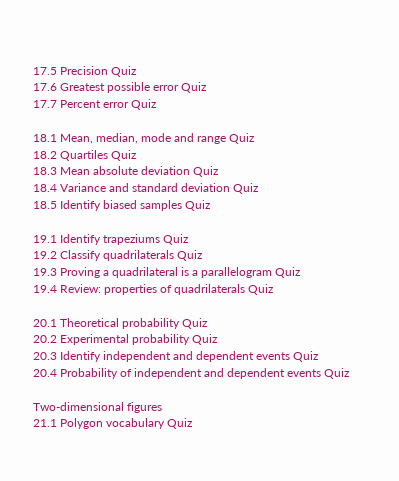17.5 Precision Quiz
17.6 Greatest possible error Quiz
17.7 Percent error Quiz

18.1 Mean, median, mode and range Quiz
18.2 Quartiles Quiz
18.3 Mean absolute deviation Quiz
18.4 Variance and standard deviation Quiz
18.5 Identify biased samples Quiz

19.1 Identify trapeziums Quiz
19.2 Classify quadrilaterals Quiz
19.3 Proving a quadrilateral is a parallelogram Quiz
19.4 Review: properties of quadrilaterals Quiz

20.1 Theoretical probability Quiz
20.2 Experimental probability Quiz
20.3 Identify independent and dependent events Quiz
20.4 Probability of independent and dependent events Quiz

Two-dimensional figures
21.1 Polygon vocabulary Quiz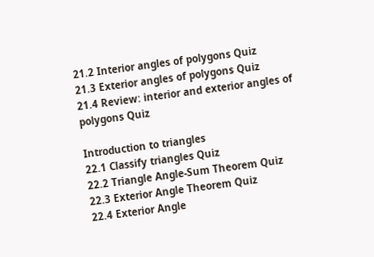21.2 Interior angles of polygons Quiz
21.3 Exterior angles of polygons Quiz
21.4 Review: interior and exterior angles of polygons Quiz

Introduction to triangles
22.1 Classify triangles Quiz
22.2 Triangle Angle-Sum Theorem Quiz
22.3 Exterior Angle Theorem Quiz
22.4 Exterior Angle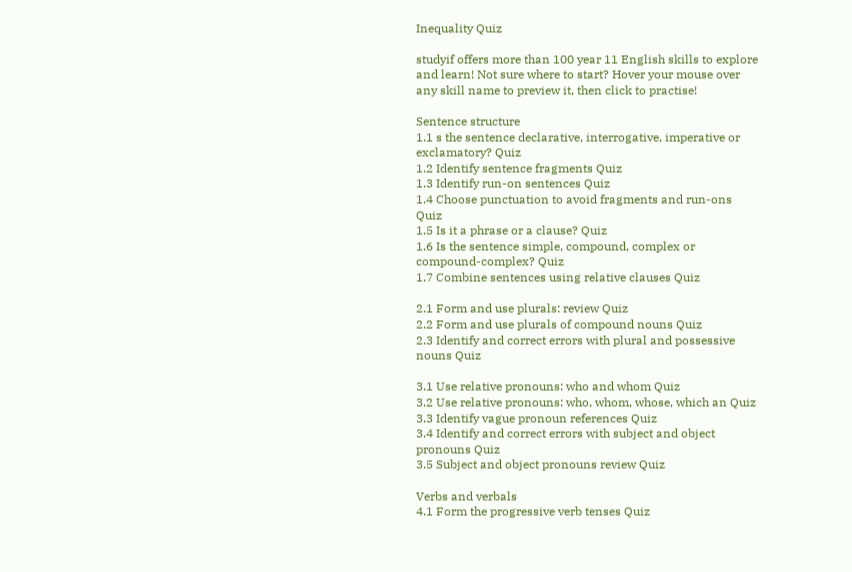Inequality Quiz

studyif offers more than 100 year 11 English skills to explore and learn! Not sure where to start? Hover your mouse over any skill name to preview it, then click to practise!

Sentence structure
1.1 s the sentence declarative, interrogative, imperative or exclamatory? Quiz
1.2 Identify sentence fragments Quiz
1.3 Identify run-on sentences Quiz
1.4 Choose punctuation to avoid fragments and run-ons Quiz
1.5 Is it a phrase or a clause? Quiz
1.6 Is the sentence simple, compound, complex or compound-complex? Quiz
1.7 Combine sentences using relative clauses Quiz

2.1 Form and use plurals: review Quiz
2.2 Form and use plurals of compound nouns Quiz
2.3 Identify and correct errors with plural and possessive nouns Quiz

3.1 Use relative pronouns: who and whom Quiz
3.2 Use relative pronouns: who, whom, whose, which an Quiz
3.3 Identify vague pronoun references Quiz
3.4 Identify and correct errors with subject and object pronouns Quiz
3.5 Subject and object pronouns review Quiz

Verbs and verbals
4.1 Form the progressive verb tenses Quiz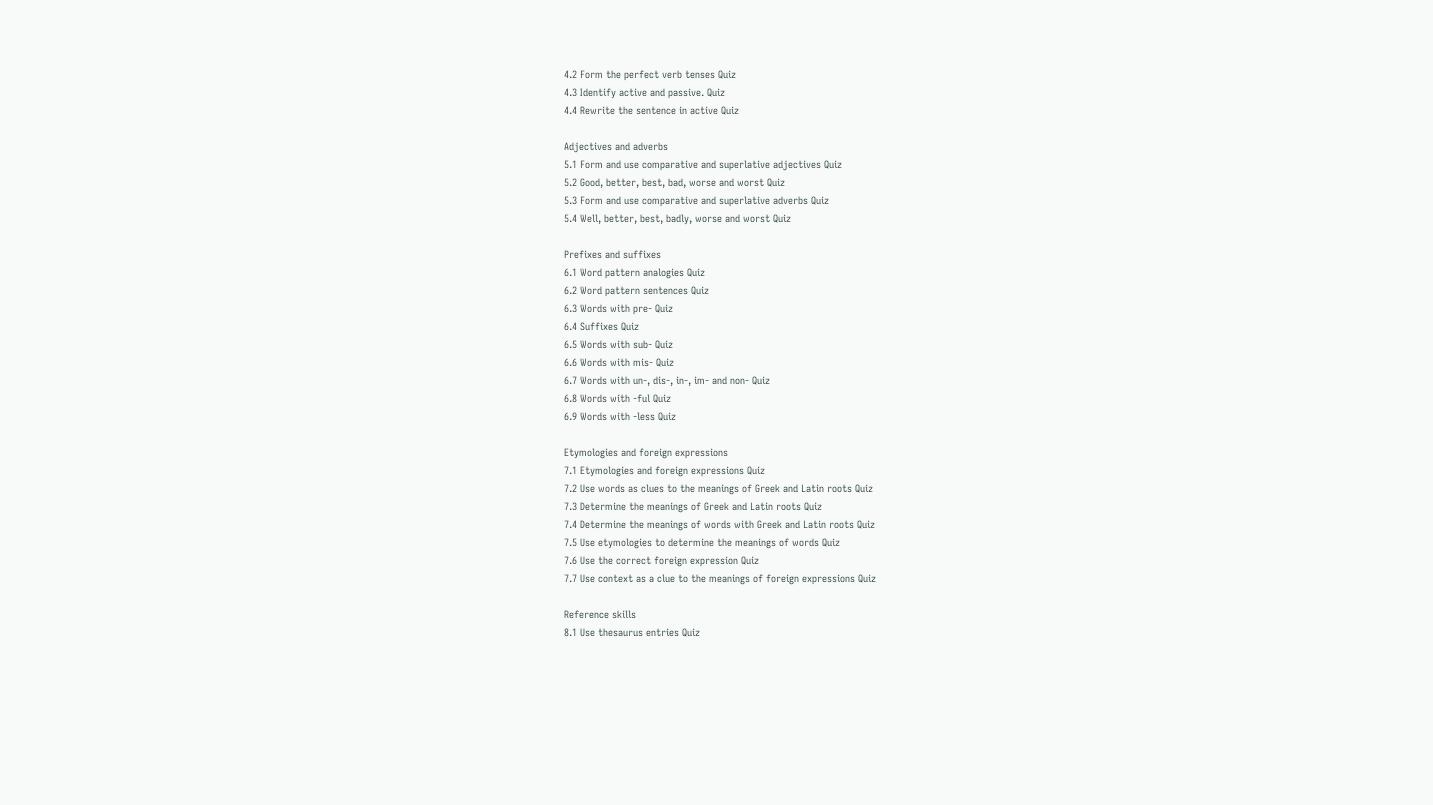4.2 Form the perfect verb tenses Quiz
4.3 Identify active and passive. Quiz
4.4 Rewrite the sentence in active Quiz

Adjectives and adverbs
5.1 Form and use comparative and superlative adjectives Quiz
5.2 Good, better, best, bad, worse and worst Quiz
5.3 Form and use comparative and superlative adverbs Quiz
5.4 Well, better, best, badly, worse and worst Quiz

Prefixes and suffixes
6.1 Word pattern analogies Quiz
6.2 Word pattern sentences Quiz
6.3 Words with pre- Quiz
6.4 Suffixes Quiz
6.5 Words with sub- Quiz
6.6 Words with mis- Quiz
6.7 Words with un-, dis-, in-, im- and non- Quiz
6.8 Words with -ful Quiz
6.9 Words with -less Quiz

Etymologies and foreign expressions
7.1 Etymologies and foreign expressions Quiz
7.2 Use words as clues to the meanings of Greek and Latin roots Quiz
7.3 Determine the meanings of Greek and Latin roots Quiz
7.4 Determine the meanings of words with Greek and Latin roots Quiz
7.5 Use etymologies to determine the meanings of words Quiz
7.6 Use the correct foreign expression Quiz
7.7 Use context as a clue to the meanings of foreign expressions Quiz

Reference skills
8.1 Use thesaurus entries Quiz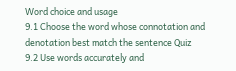Word choice and usage
9.1 Choose the word whose connotation and denotation best match the sentence Quiz
9.2 Use words accurately and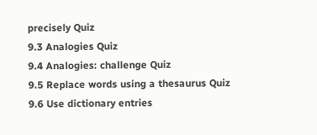precisely Quiz
9.3 Analogies Quiz
9.4 Analogies: challenge Quiz
9.5 Replace words using a thesaurus Quiz
9.6 Use dictionary entries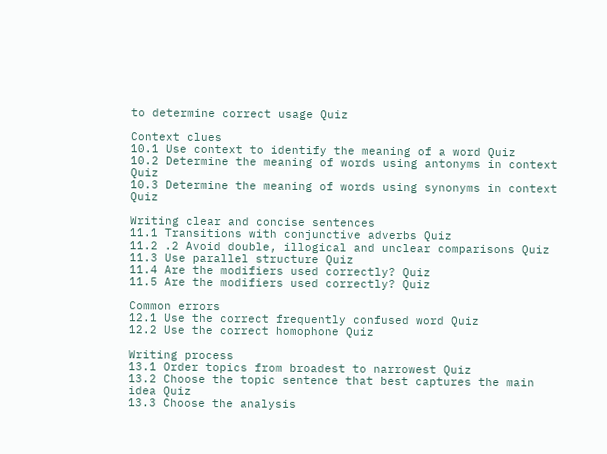to determine correct usage Quiz

Context clues
10.1 Use context to identify the meaning of a word Quiz
10.2 Determine the meaning of words using antonyms in context Quiz
10.3 Determine the meaning of words using synonyms in context Quiz

Writing clear and concise sentences
11.1 Transitions with conjunctive adverbs Quiz
11.2 .2 Avoid double, illogical and unclear comparisons Quiz
11.3 Use parallel structure Quiz
11.4 Are the modifiers used correctly? Quiz
11.5 Are the modifiers used correctly? Quiz

Common errors
12.1 Use the correct frequently confused word Quiz
12.2 Use the correct homophone Quiz

Writing process
13.1 Order topics from broadest to narrowest Quiz
13.2 Choose the topic sentence that best captures the main idea Quiz
13.3 Choose the analysis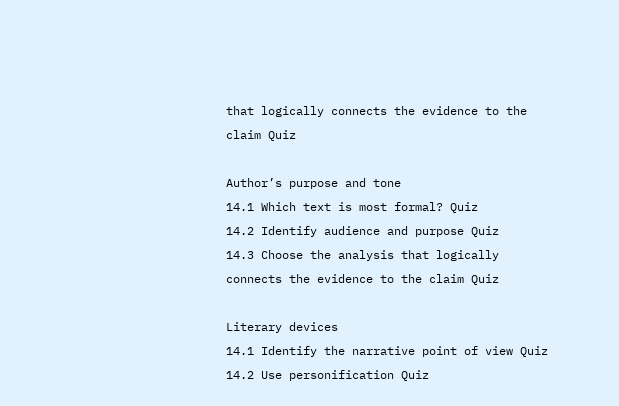that logically connects the evidence to the claim Quiz

Author’s purpose and tone
14.1 Which text is most formal? Quiz
14.2 Identify audience and purpose Quiz
14.3 Choose the analysis that logically connects the evidence to the claim Quiz

Literary devices
14.1 Identify the narrative point of view Quiz
14.2 Use personification Quiz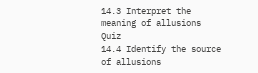14.3 Interpret the meaning of allusions Quiz
14.4 Identify the source of allusions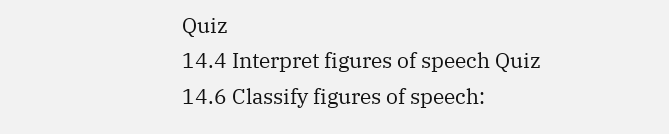Quiz
14.4 Interpret figures of speech Quiz
14.6 Classify figures of speech: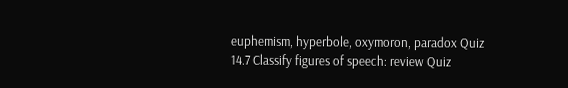euphemism, hyperbole, oxymoron, paradox Quiz
14.7 Classify figures of speech: review Quiz